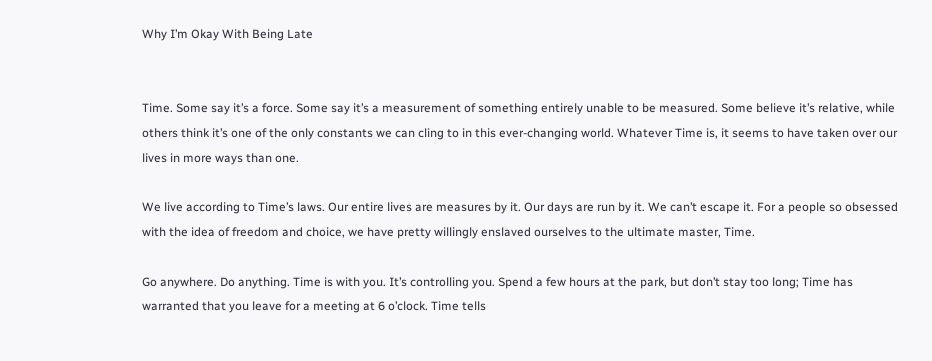Why I’m Okay With Being Late


Time. Some say it’s a force. Some say it’s a measurement of something entirely unable to be measured. Some believe it’s relative, while others think it’s one of the only constants we can cling to in this ever-changing world. Whatever Time is, it seems to have taken over our lives in more ways than one.

We live according to Time’s laws. Our entire lives are measures by it. Our days are run by it. We can’t escape it. For a people so obsessed with the idea of freedom and choice, we have pretty willingly enslaved ourselves to the ultimate master, Time.

Go anywhere. Do anything. Time is with you. It’s controlling you. Spend a few hours at the park, but don’t stay too long; Time has warranted that you leave for a meeting at 6 o’clock. Time tells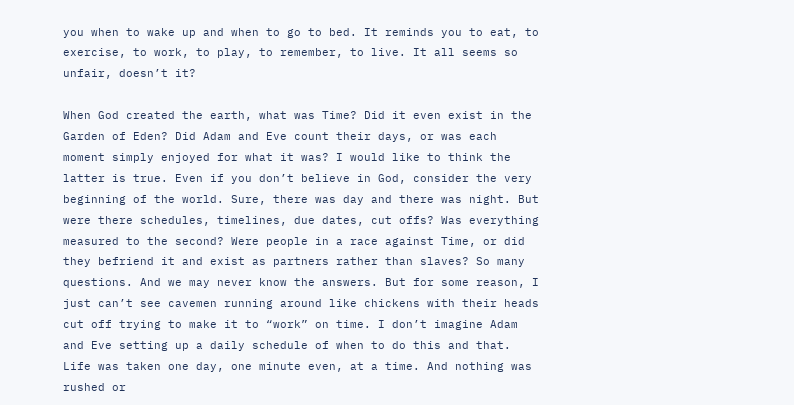you when to wake up and when to go to bed. It reminds you to eat, to exercise, to work, to play, to remember, to live. It all seems so unfair, doesn’t it?

When God created the earth, what was Time? Did it even exist in the Garden of Eden? Did Adam and Eve count their days, or was each moment simply enjoyed for what it was? I would like to think the latter is true. Even if you don’t believe in God, consider the very beginning of the world. Sure, there was day and there was night. But were there schedules, timelines, due dates, cut offs? Was everything measured to the second? Were people in a race against Time, or did they befriend it and exist as partners rather than slaves? So many questions. And we may never know the answers. But for some reason, I just can’t see cavemen running around like chickens with their heads cut off trying to make it to “work” on time. I don’t imagine Adam and Eve setting up a daily schedule of when to do this and that. Life was taken one day, one minute even, at a time. And nothing was rushed or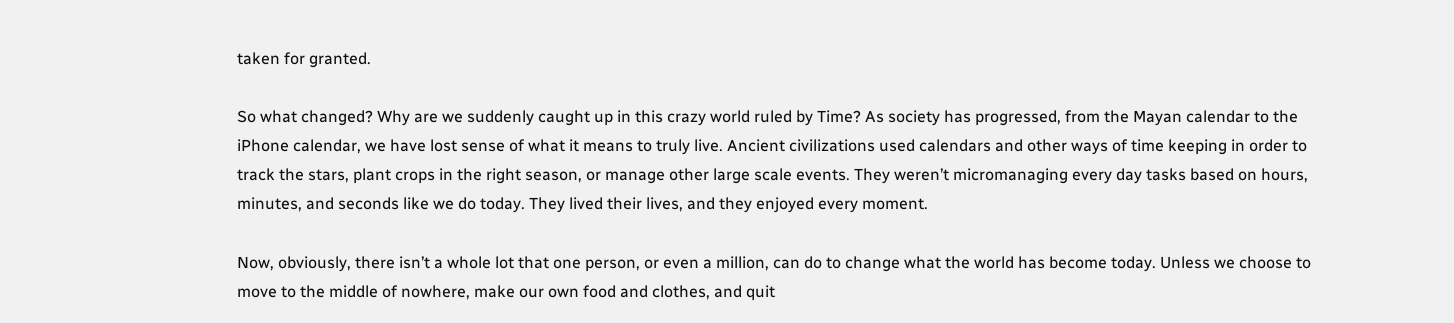taken for granted.

So what changed? Why are we suddenly caught up in this crazy world ruled by Time? As society has progressed, from the Mayan calendar to the iPhone calendar, we have lost sense of what it means to truly live. Ancient civilizations used calendars and other ways of time keeping in order to track the stars, plant crops in the right season, or manage other large scale events. They weren’t micromanaging every day tasks based on hours, minutes, and seconds like we do today. They lived their lives, and they enjoyed every moment.

Now, obviously, there isn’t a whole lot that one person, or even a million, can do to change what the world has become today. Unless we choose to move to the middle of nowhere, make our own food and clothes, and quit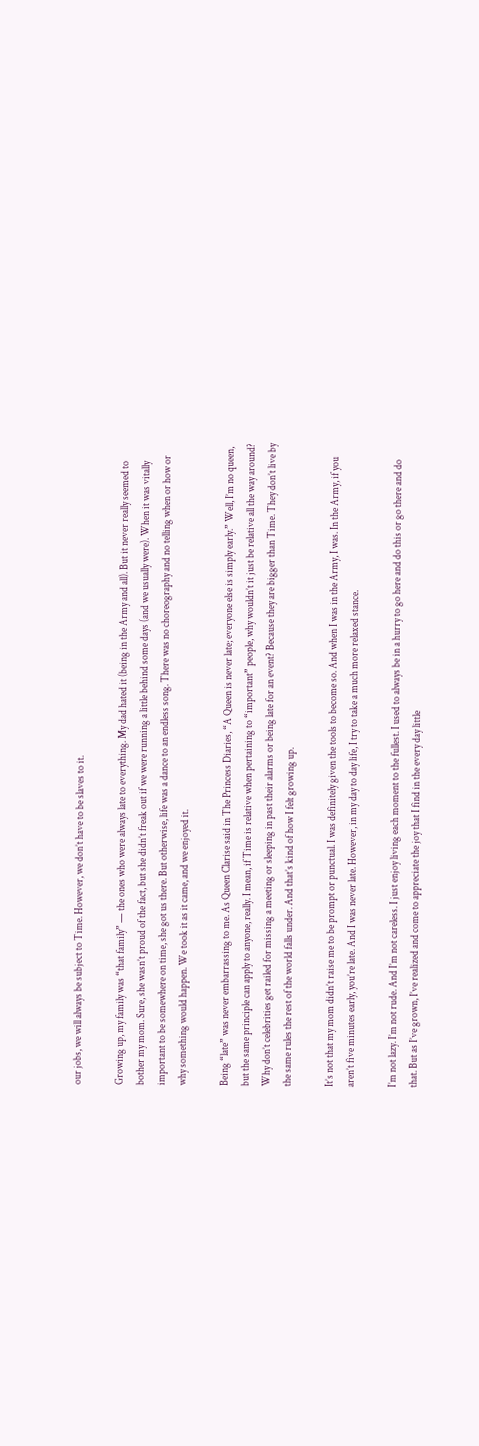our jobs, we will always be subject to Time. However, we don’t have to be slaves to it.

Growing up, my family was “that family” — the ones who were always late to everything. My dad hated it (being in the Army and all). But it never really seemed to bother my mom. Sure, she wasn’t proud of the fact, but she didn’t freak out if we were running a little behind some days (and we usually were). When it was vitally important to be somewhere on time, she got us there. But otherwise, life was a dance to an endless song. There was no choreography and no telling when or how or why something would happen. We took it as it came, and we enjoyed it.

Being “late” was never embarrassing to me. As Queen Clarise said in The Princess Diaries, “A Queen is never late; everyone else is simply early.” Well, I’m no queen, but the same principle can apply to anyone, really. I mean, if Time is relative when pertaining to “important” people, why wouldn’t it just be relative all the way around? Why don’t celebrities get railed for missing a meeting or sleeping in past their alarms or being late for an event? Because they are bigger than Time. They don’t live by the same rules the rest of the world falls under. And that’s kind of how I felt growing up.

It’s not that my mom didn’t raise me to be prompt or punctual. I was definitely given the tools to become so. And when I was in the Army, I was. In the Army, if you aren’t five minutes early, you’re late. And I was never late. However, in my day to day life, I try to take a much more relaxed stance.

I’m not lazy. I’m not rude. And I’m not careless. I just enjoy living each moment to the fullest. I used to always be in a hurry to go here and do this or go there and do that. But as I’ve grown, I’ve realized and come to appreciate the joy that I find in the every day little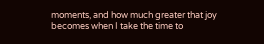moments, and how much greater that joy becomes when I take the time to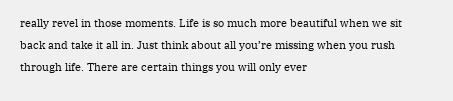really revel in those moments. Life is so much more beautiful when we sit back and take it all in. Just think about all you’re missing when you rush through life. There are certain things you will only ever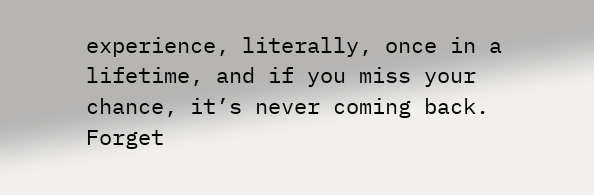experience, literally, once in a lifetime, and if you miss your chance, it’s never coming back. Forget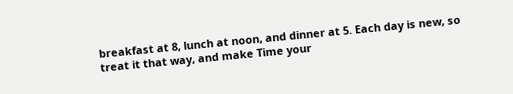breakfast at 8, lunch at noon, and dinner at 5. Each day is new, so treat it that way, and make Time your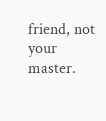friend, not your master.